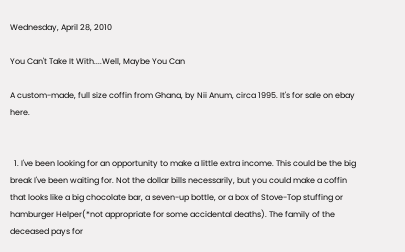Wednesday, April 28, 2010

You Can't Take It With....Well, Maybe You Can

A custom-made, full size coffin from Ghana, by Nii Anum, circa 1995. It's for sale on ebay here.


  1. I've been looking for an opportunity to make a little extra income. This could be the big break I've been waiting for. Not the dollar bills necessarily, but you could make a coffin that looks like a big chocolate bar, a seven-up bottle, or a box of Stove-Top stuffing or hamburger Helper(*not appropriate for some accidental deaths). The family of the deceased pays for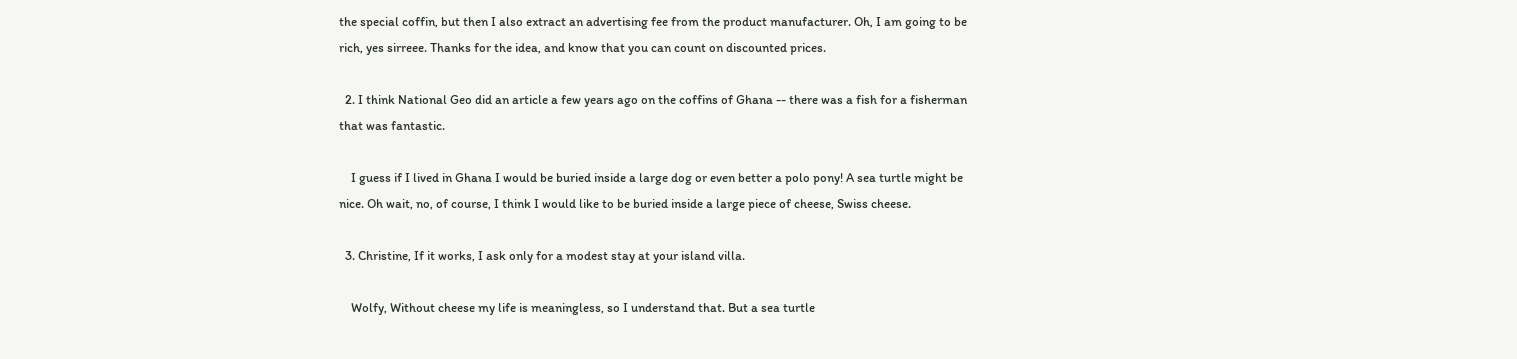the special coffin, but then I also extract an advertising fee from the product manufacturer. Oh, I am going to be rich, yes sirreee. Thanks for the idea, and know that you can count on discounted prices.

  2. I think National Geo did an article a few years ago on the coffins of Ghana -- there was a fish for a fisherman that was fantastic.

    I guess if I lived in Ghana I would be buried inside a large dog or even better a polo pony! A sea turtle might be nice. Oh wait, no, of course, I think I would like to be buried inside a large piece of cheese, Swiss cheese.

  3. Christine, If it works, I ask only for a modest stay at your island villa.

    Wolfy, Without cheese my life is meaningless, so I understand that. But a sea turtle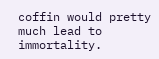coffin would pretty much lead to immortality.